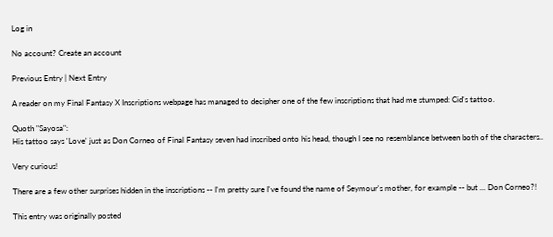Log in

No account? Create an account

Previous Entry | Next Entry

A reader on my Final Fantasy X Inscriptions webpage has managed to decipher one of the few inscriptions that had me stumped: Cid's tattoo.

Quoth "Sayosa":
His tattoo says 'Love' just as Don Corneo of Final Fantasy seven had inscribed onto his head, though I see no resemblance between both of the characters..

Very curious!

There are a few other surprises hidden in the inscriptions -- I'm pretty sure I've found the name of Seymour's mother, for example -- but ... Don Corneo?!

This entry was originally posted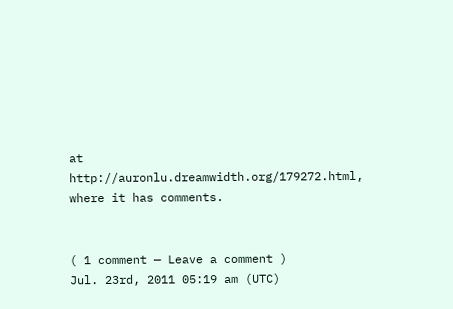at http://auronlu.dreamwidth.org/179272.html, where it has comments.


( 1 comment — Leave a comment )
Jul. 23rd, 2011 05:19 am (UTC)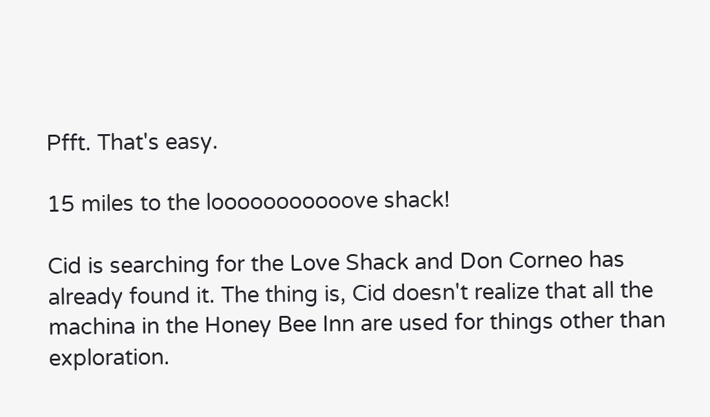Pfft. That's easy.

15 miles to the looooooooooove shack!

Cid is searching for the Love Shack and Don Corneo has already found it. The thing is, Cid doesn't realize that all the machina in the Honey Bee Inn are used for things other than exploration.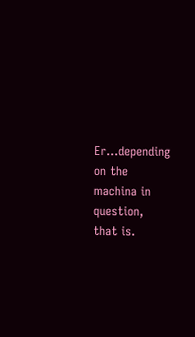Er...depending on the machina in question, that is.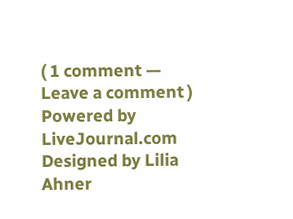( 1 comment — Leave a comment )
Powered by LiveJournal.com
Designed by Lilia Ahner